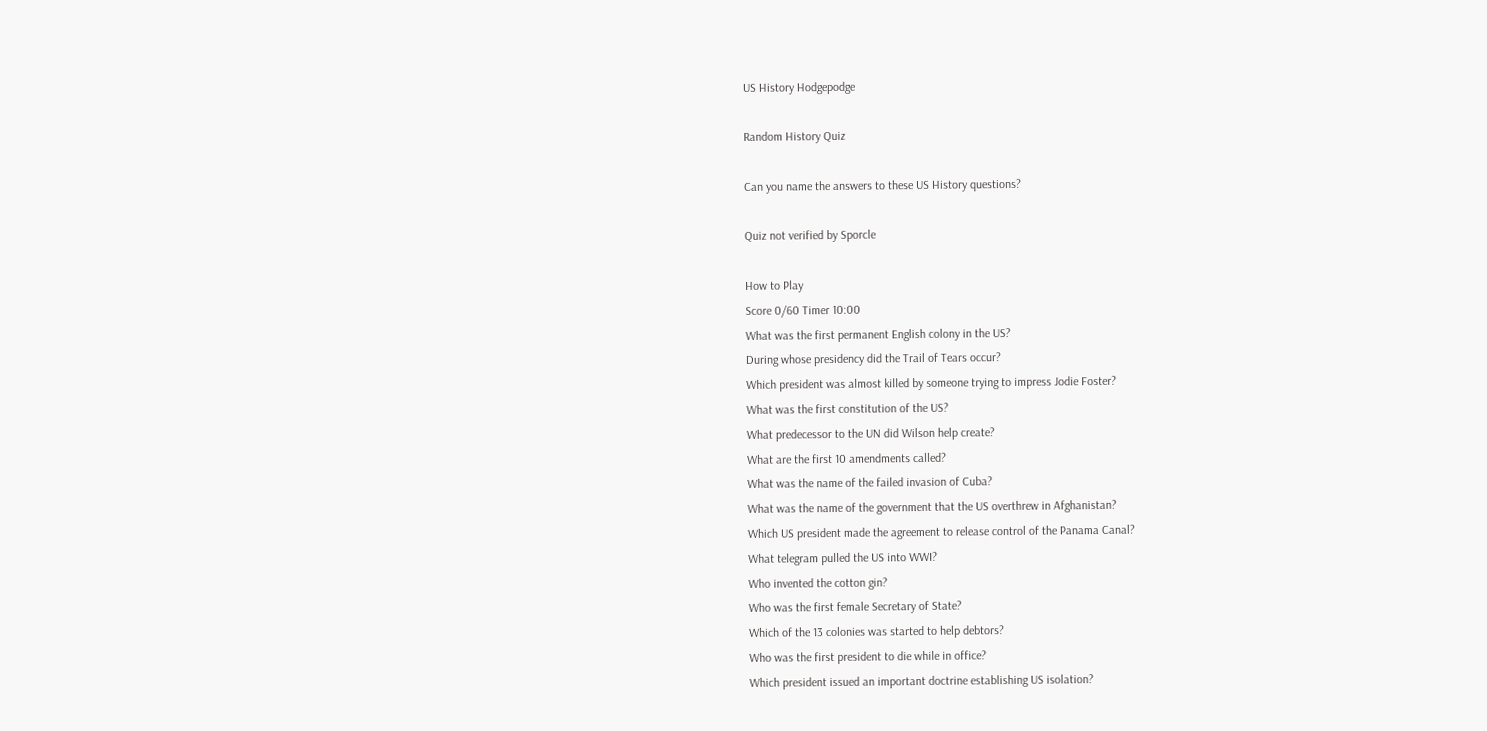US History Hodgepodge

Random History Quiz

Can you name the answers to these US History questions?

Quiz not verified by Sporcle

How to Play
Score 0/60 Timer 10:00
What was the first permanent English colony in the US?
During whose presidency did the Trail of Tears occur?
Which president was almost killed by someone trying to impress Jodie Foster?
What was the first constitution of the US?
What predecessor to the UN did Wilson help create?
What are the first 10 amendments called?
What was the name of the failed invasion of Cuba?
What was the name of the government that the US overthrew in Afghanistan?
Which US president made the agreement to release control of the Panama Canal?
What telegram pulled the US into WWI?
Who invented the cotton gin?
Who was the first female Secretary of State?
Which of the 13 colonies was started to help debtors?
Who was the first president to die while in office?
Which president issued an important doctrine establishing US isolation?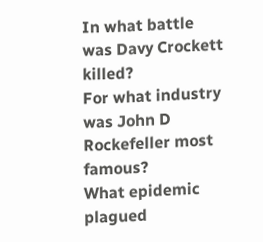In what battle was Davy Crockett killed?
For what industry was John D Rockefeller most famous?
What epidemic plagued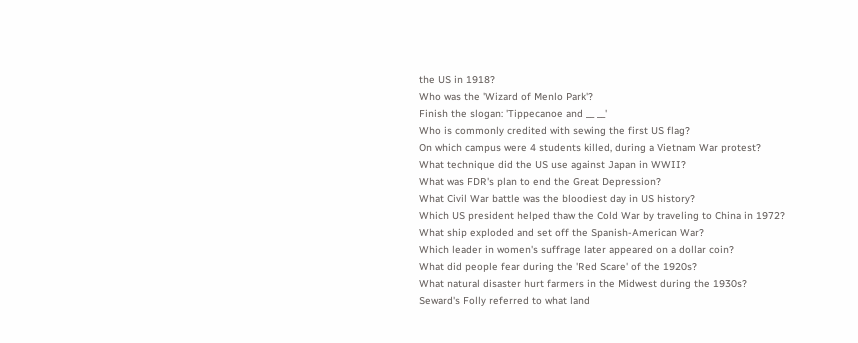the US in 1918?
Who was the 'Wizard of Menlo Park'?
Finish the slogan: 'Tippecanoe and __ __'
Who is commonly credited with sewing the first US flag?
On which campus were 4 students killed, during a Vietnam War protest?
What technique did the US use against Japan in WWII?
What was FDR's plan to end the Great Depression?
What Civil War battle was the bloodiest day in US history?
Which US president helped thaw the Cold War by traveling to China in 1972?
What ship exploded and set off the Spanish-American War?
Which leader in women's suffrage later appeared on a dollar coin?
What did people fear during the 'Red Scare' of the 1920s?
What natural disaster hurt farmers in the Midwest during the 1930s?
Seward's Folly referred to what land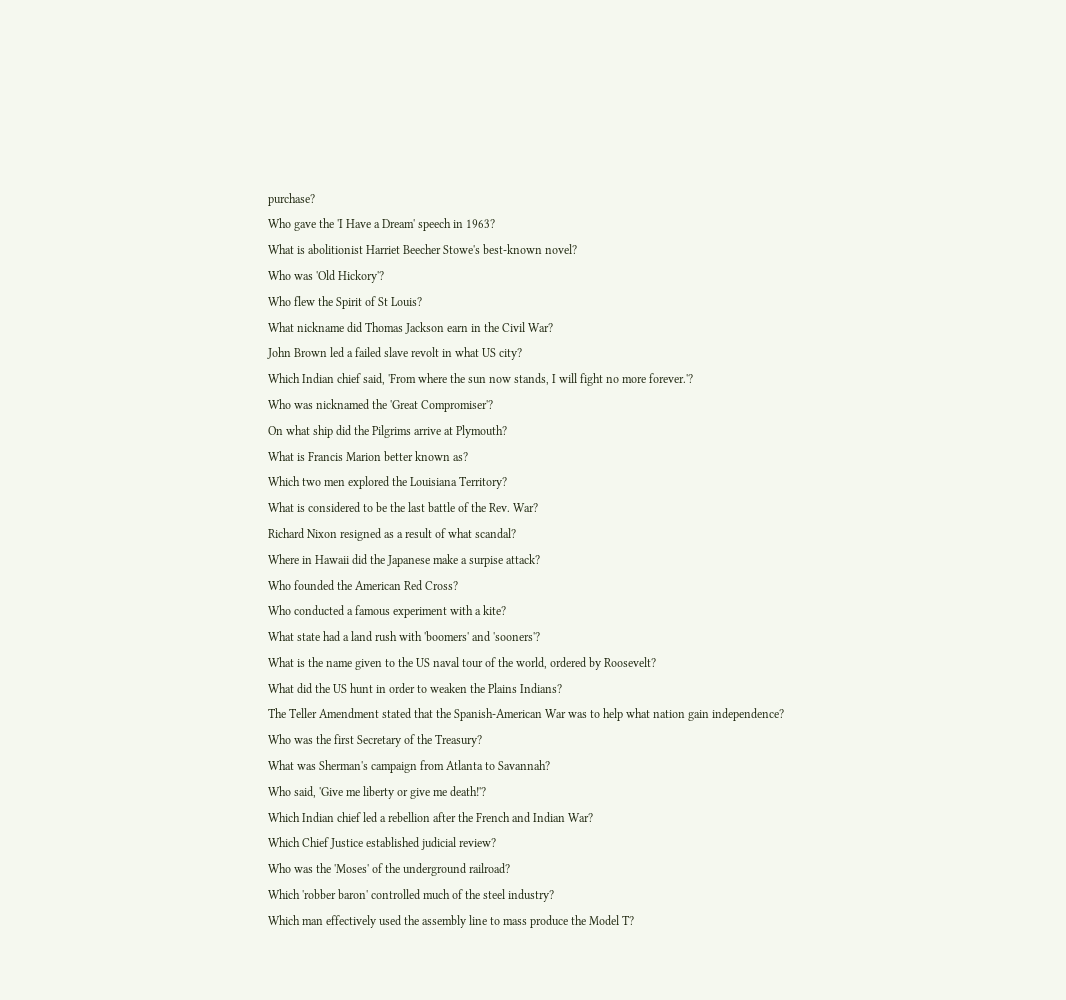purchase?
Who gave the 'I Have a Dream' speech in 1963?
What is abolitionist Harriet Beecher Stowe's best-known novel?
Who was 'Old Hickory'?
Who flew the Spirit of St Louis?
What nickname did Thomas Jackson earn in the Civil War?
John Brown led a failed slave revolt in what US city?
Which Indian chief said, 'From where the sun now stands, I will fight no more forever.'?
Who was nicknamed the 'Great Compromiser'?
On what ship did the Pilgrims arrive at Plymouth?
What is Francis Marion better known as?
Which two men explored the Louisiana Territory?
What is considered to be the last battle of the Rev. War?
Richard Nixon resigned as a result of what scandal?
Where in Hawaii did the Japanese make a surpise attack?
Who founded the American Red Cross?
Who conducted a famous experiment with a kite?
What state had a land rush with 'boomers' and 'sooners'?
What is the name given to the US naval tour of the world, ordered by Roosevelt?
What did the US hunt in order to weaken the Plains Indians?
The Teller Amendment stated that the Spanish-American War was to help what nation gain independence?
Who was the first Secretary of the Treasury?
What was Sherman's campaign from Atlanta to Savannah?
Who said, 'Give me liberty or give me death!'?
Which Indian chief led a rebellion after the French and Indian War?
Which Chief Justice established judicial review?
Who was the 'Moses' of the underground railroad?
Which 'robber baron' controlled much of the steel industry?
Which man effectively used the assembly line to mass produce the Model T?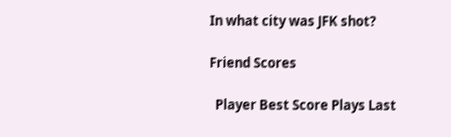In what city was JFK shot?

Friend Scores

  Player Best Score Plays Last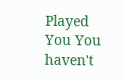Played
You You haven't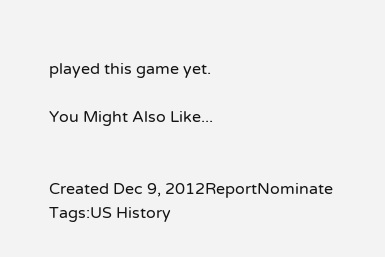played this game yet.

You Might Also Like...


Created Dec 9, 2012ReportNominate
Tags:US History